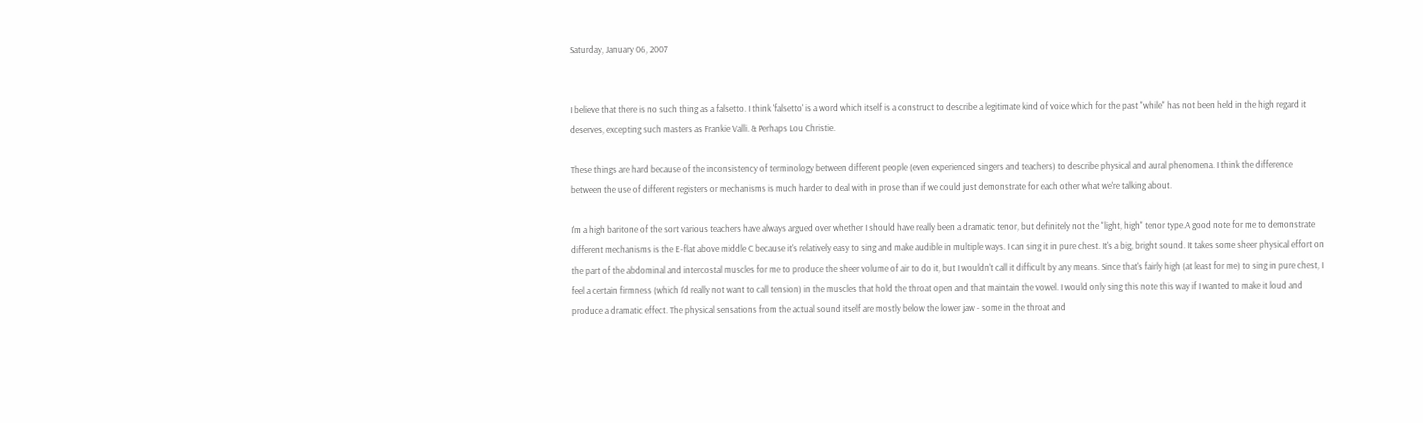Saturday, January 06, 2007


I believe that there is no such thing as a falsetto. I think 'falsetto' is a word which itself is a construct to describe a legitimate kind of voice which for the past "while" has not been held in the high regard it deserves, excepting such masters as Frankie Valli. & Perhaps Lou Christie.

These things are hard because of the inconsistency of terminology between different people (even experienced singers and teachers) to describe physical and aural phenomena. I think the difference between the use of different registers or mechanisms is much harder to deal with in prose than if we could just demonstrate for each other what we're talking about.

I'm a high baritone of the sort various teachers have always argued over whether I should have really been a dramatic tenor, but definitely not the "light, high" tenor type.A good note for me to demonstrate different mechanisms is the E-flat above middle C because it's relatively easy to sing and make audible in multiple ways. I can sing it in pure chest. It's a big, bright sound. It takes some sheer physical effort on the part of the abdominal and intercostal muscles for me to produce the sheer volume of air to do it, but I wouldn't call it difficult by any means. Since that's fairly high (at least for me) to sing in pure chest, I feel a certain firmness (which I'd really not want to call tension) in the muscles that hold the throat open and that maintain the vowel. I would only sing this note this way if I wanted to make it loud and produce a dramatic effect. The physical sensations from the actual sound itself are mostly below the lower jaw - some in the throat and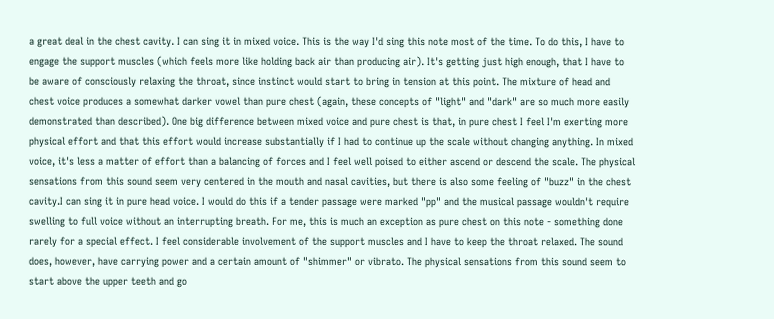a great deal in the chest cavity. I can sing it in mixed voice. This is the way I'd sing this note most of the time. To do this, I have to engage the support muscles (which feels more like holding back air than producing air). It's getting just high enough, that I have to be aware of consciously relaxing the throat, since instinct would start to bring in tension at this point. The mixture of head and chest voice produces a somewhat darker vowel than pure chest (again, these concepts of "light" and "dark" are so much more easily demonstrated than described). One big difference between mixed voice and pure chest is that, in pure chest I feel I'm exerting more physical effort and that this effort would increase substantially if I had to continue up the scale without changing anything. In mixed voice, it's less a matter of effort than a balancing of forces and I feel well poised to either ascend or descend the scale. The physical sensations from this sound seem very centered in the mouth and nasal cavities, but there is also some feeling of "buzz" in the chest cavity.I can sing it in pure head voice. I would do this if a tender passage were marked "pp" and the musical passage wouldn't require swelling to full voice without an interrupting breath. For me, this is much an exception as pure chest on this note - something done rarely for a special effect. I feel considerable involvement of the support muscles and I have to keep the throat relaxed. The sound does, however, have carrying power and a certain amount of "shimmer" or vibrato. The physical sensations from this sound seem to start above the upper teeth and go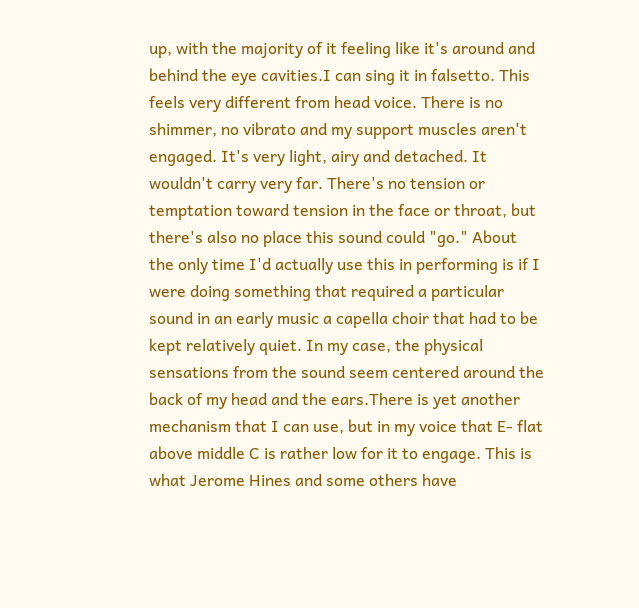up, with the majority of it feeling like it's around and behind the eye cavities.I can sing it in falsetto. This feels very different from head voice. There is no shimmer, no vibrato and my support muscles aren't engaged. It's very light, airy and detached. It wouldn't carry very far. There's no tension or temptation toward tension in the face or throat, but there's also no place this sound could "go." About the only time I'd actually use this in performing is if I were doing something that required a particular sound in an early music a capella choir that had to be kept relatively quiet. In my case, the physical sensations from the sound seem centered around the back of my head and the ears.There is yet another mechanism that I can use, but in my voice that E- flat above middle C is rather low for it to engage. This is what Jerome Hines and some others have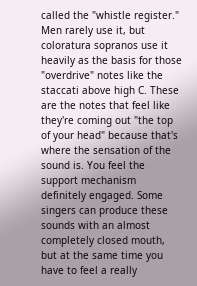called the "whistle register." Men rarely use it, but coloratura sopranos use it heavily as the basis for those "overdrive" notes like the staccati above high C. These are the notes that feel like they're coming out "the top of your head" because that's where the sensation of the sound is. You feel the support mechanism definitely engaged. Some singers can produce these sounds with an almost completely closed mouth, but at the same time you have to feel a really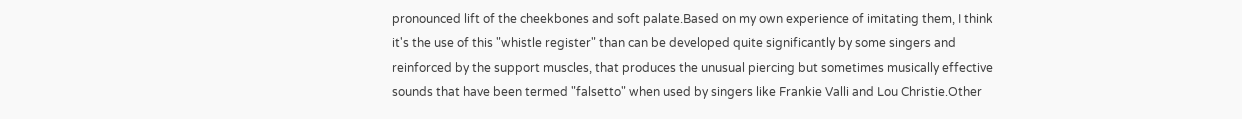pronounced lift of the cheekbones and soft palate.Based on my own experience of imitating them, I think it's the use of this "whistle register" than can be developed quite significantly by some singers and reinforced by the support muscles, that produces the unusual piercing but sometimes musically effective sounds that have been termed "falsetto" when used by singers like Frankie Valli and Lou Christie.Other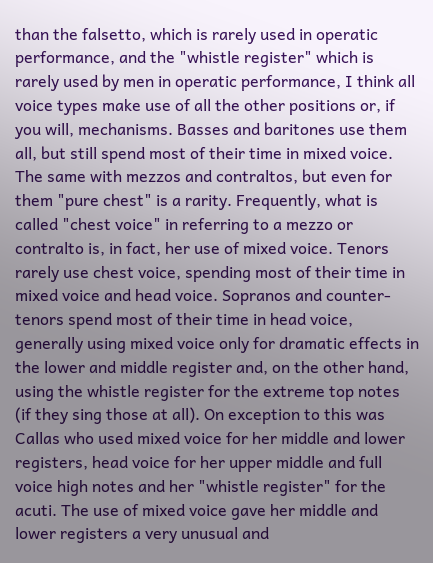than the falsetto, which is rarely used in operatic performance, and the "whistle register" which is rarely used by men in operatic performance, I think all voice types make use of all the other positions or, if you will, mechanisms. Basses and baritones use them all, but still spend most of their time in mixed voice. The same with mezzos and contraltos, but even for them "pure chest" is a rarity. Frequently, what is called "chest voice" in referring to a mezzo or contralto is, in fact, her use of mixed voice. Tenors rarely use chest voice, spending most of their time in mixed voice and head voice. Sopranos and counter-tenors spend most of their time in head voice, generally using mixed voice only for dramatic effects in the lower and middle register and, on the other hand, using the whistle register for the extreme top notes (if they sing those at all). On exception to this was Callas who used mixed voice for her middle and lower registers, head voice for her upper middle and full voice high notes and her "whistle register" for the acuti. The use of mixed voice gave her middle and lower registers a very unusual and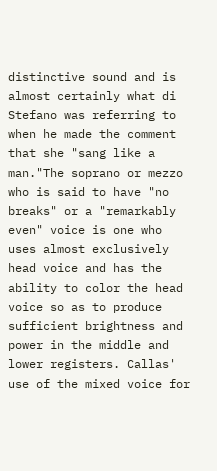distinctive sound and is almost certainly what di Stefano was referring to when he made the comment that she "sang like a man."The soprano or mezzo who is said to have "no breaks" or a "remarkably even" voice is one who uses almost exclusively head voice and has the ability to color the head voice so as to produce sufficient brightness and power in the middle and lower registers. Callas' use of the mixed voice for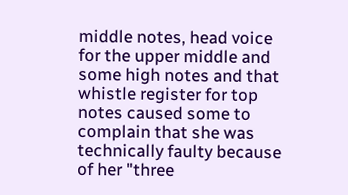middle notes, head voice for the upper middle and some high notes and that whistle register for top notes caused some to complain that she was technically faulty because of her "three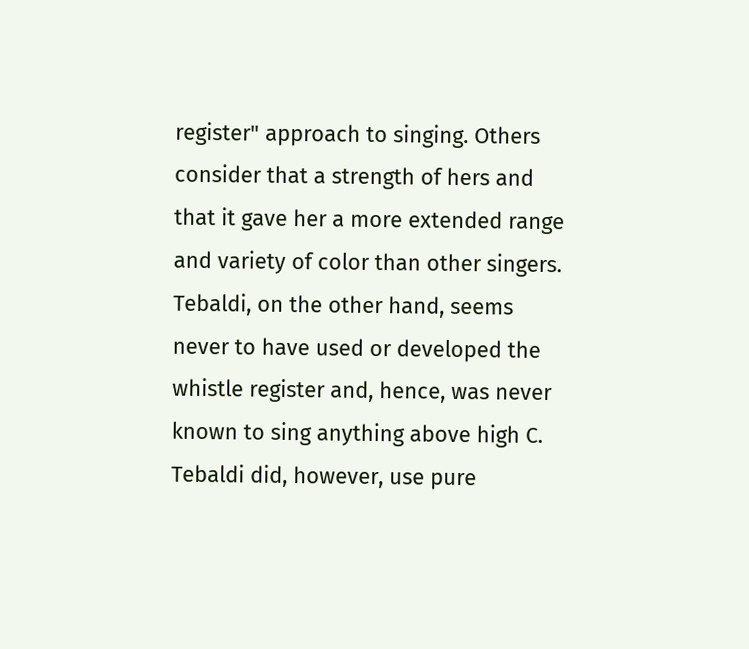register" approach to singing. Others consider that a strength of hers and that it gave her a more extended range and variety of color than other singers. Tebaldi, on the other hand, seems never to have used or developed the whistle register and, hence, was never known to sing anything above high C. Tebaldi did, however, use pure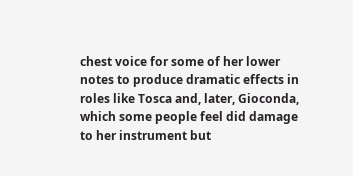chest voice for some of her lower notes to produce dramatic effects in roles like Tosca and, later, Gioconda, which some people feel did damage to her instrument but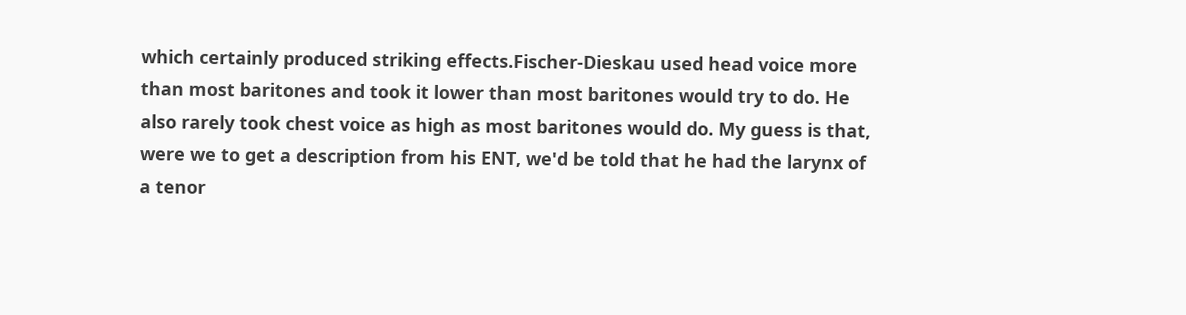which certainly produced striking effects.Fischer-Dieskau used head voice more than most baritones and took it lower than most baritones would try to do. He also rarely took chest voice as high as most baritones would do. My guess is that, were we to get a description from his ENT, we'd be told that he had the larynx of a tenor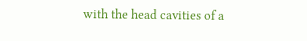with the head cavities of a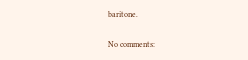baritone.

No comments: